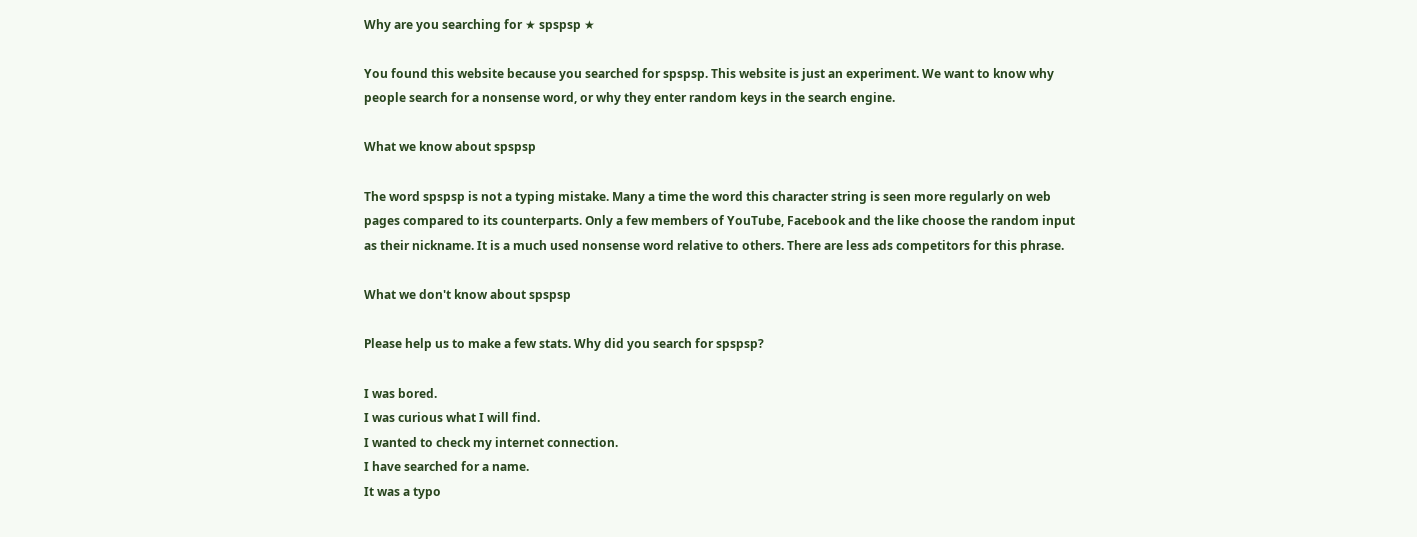Why are you searching for ★ spspsp ★

You found this website because you searched for spspsp. This website is just an experiment. We want to know why people search for a nonsense word, or why they enter random keys in the search engine.

What we know about spspsp

The word spspsp is not a typing mistake. Many a time the word this character string is seen more regularly on web pages compared to its counterparts. Only a few members of YouTube, Facebook and the like choose the random input as their nickname. It is a much used nonsense word relative to others. There are less ads competitors for this phrase.

What we don't know about spspsp

Please help us to make a few stats. Why did you search for spspsp?

I was bored.
I was curious what I will find.
I wanted to check my internet connection.
I have searched for a name.
It was a typo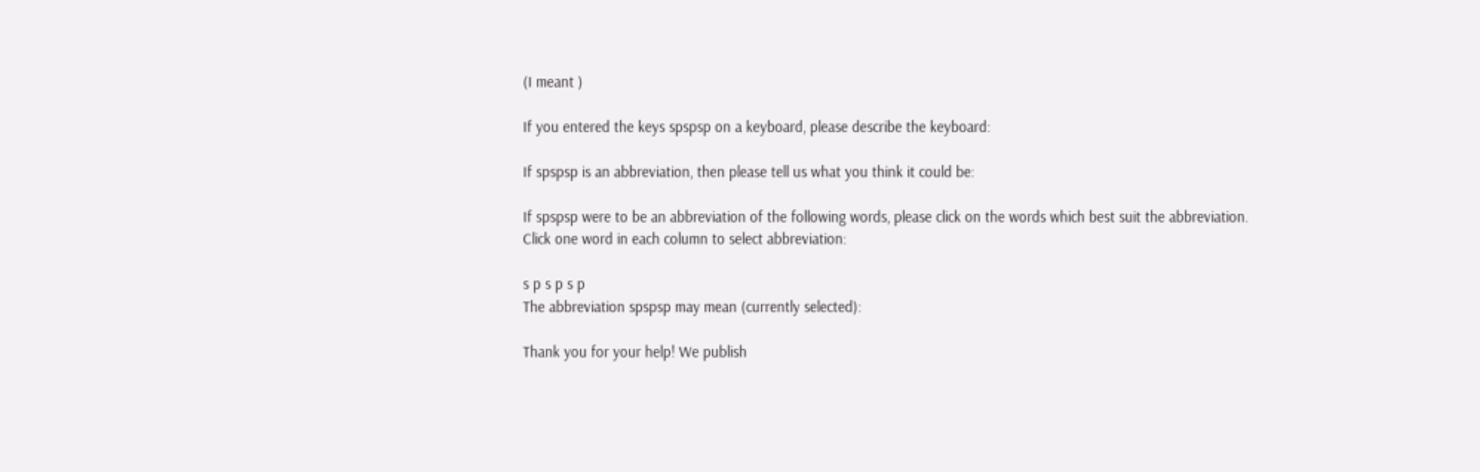(I meant )

If you entered the keys spspsp on a keyboard, please describe the keyboard:

If spspsp is an abbreviation, then please tell us what you think it could be:

If spspsp were to be an abbreviation of the following words, please click on the words which best suit the abbreviation.
Click one word in each column to select abbreviation:

s p s p s p
The abbreviation spspsp may mean (currently selected):

Thank you for your help! We publish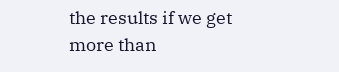the results if we get more than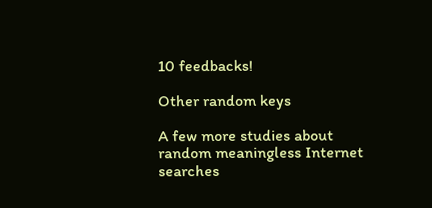10 feedbacks!

Other random keys

A few more studies about random meaningless Internet searches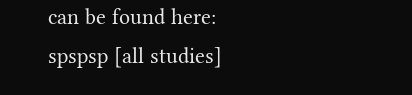can be found here:
spspsp [all studies]